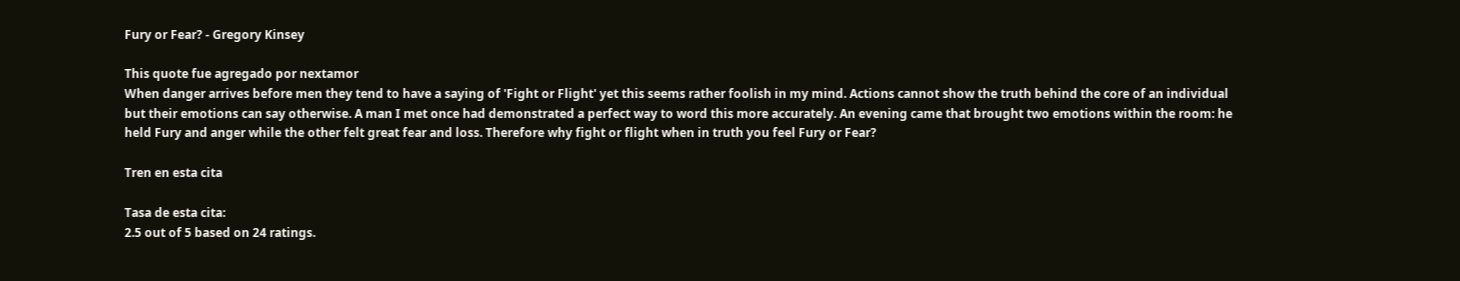Fury or Fear? - Gregory Kinsey

This quote fue agregado por nextamor
When danger arrives before men they tend to have a saying of 'Fight or Flight' yet this seems rather foolish in my mind. Actions cannot show the truth behind the core of an individual but their emotions can say otherwise. A man I met once had demonstrated a perfect way to word this more accurately. An evening came that brought two emotions within the room: he held Fury and anger while the other felt great fear and loss. Therefore why fight or flight when in truth you feel Fury or Fear?

Tren en esta cita

Tasa de esta cita:
2.5 out of 5 based on 24 ratings.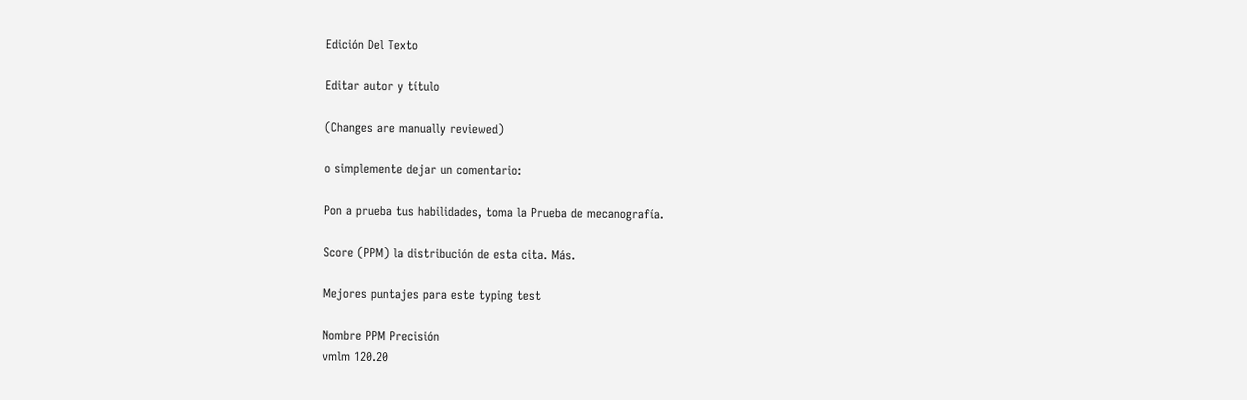Edición Del Texto

Editar autor y título

(Changes are manually reviewed)

o simplemente dejar un comentario:

Pon a prueba tus habilidades, toma la Prueba de mecanografía.

Score (PPM) la distribución de esta cita. Más.

Mejores puntajes para este typing test

Nombre PPM Precisión
vmlm 120.20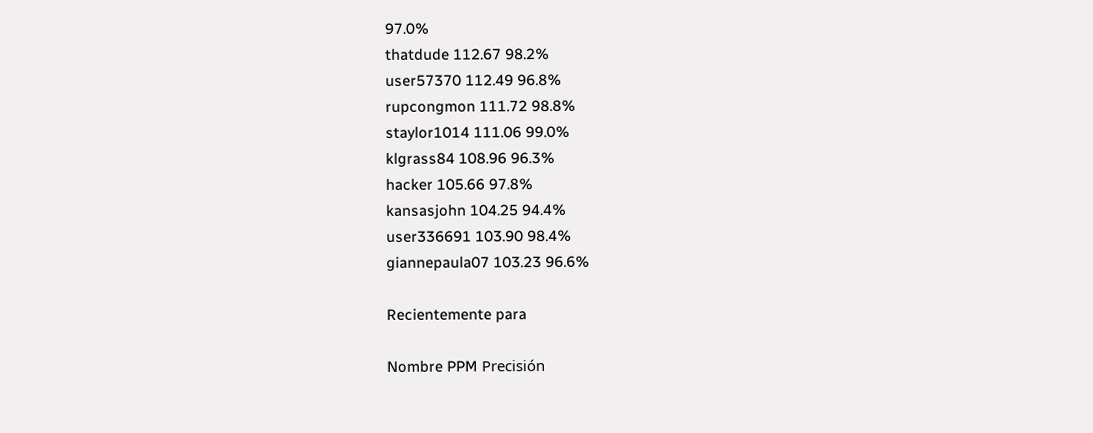97.0%
thatdude 112.67 98.2%
user57370 112.49 96.8%
rupcongmon 111.72 98.8%
staylor1014 111.06 99.0%
klgrass84 108.96 96.3%
hacker 105.66 97.8%
kansasjohn 104.25 94.4%
user336691 103.90 98.4%
giannepaula07 103.23 96.6%

Recientemente para

Nombre PPM Precisión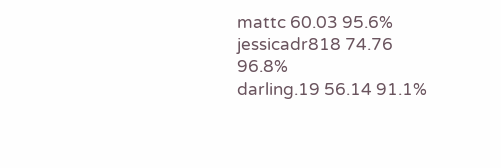mattc 60.03 95.6%
jessicadr818 74.76 96.8%
darling.19 56.14 91.1%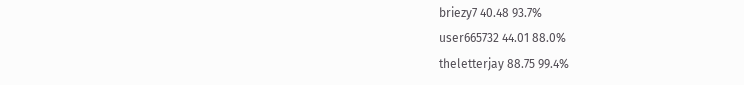briezy7 40.48 93.7%
user665732 44.01 88.0%
theletterjay 88.75 99.4%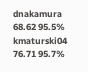dnakamura 68.62 95.5%
kmaturski04 76.71 95.7%